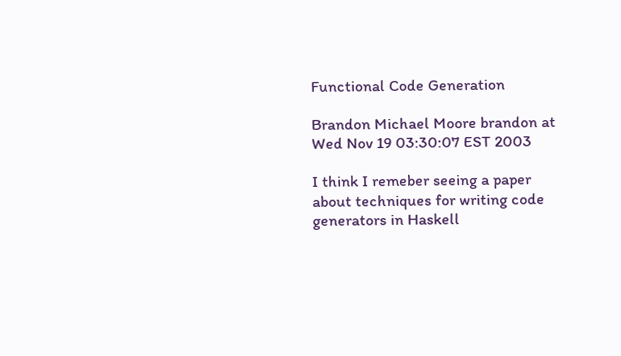Functional Code Generation

Brandon Michael Moore brandon at
Wed Nov 19 03:30:07 EST 2003

I think I remeber seeing a paper about techniques for writing code
generators in Haskell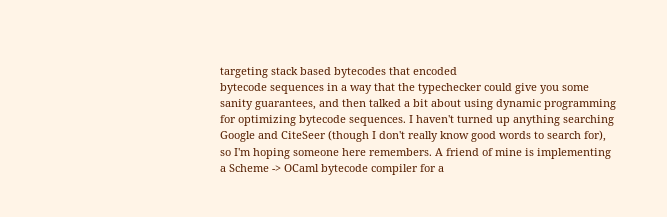targeting stack based bytecodes that encoded
bytecode sequences in a way that the typechecker could give you some
sanity guarantees, and then talked a bit about using dynamic programming
for optimizing bytecode sequences. I haven't turned up anything searching
Google and CiteSeer (though I don't really know good words to search for),
so I'm hoping someone here remembers. A friend of mine is implementing
a Scheme -> OCaml bytecode compiler for a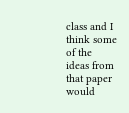class and I think some of the
ideas from that paper would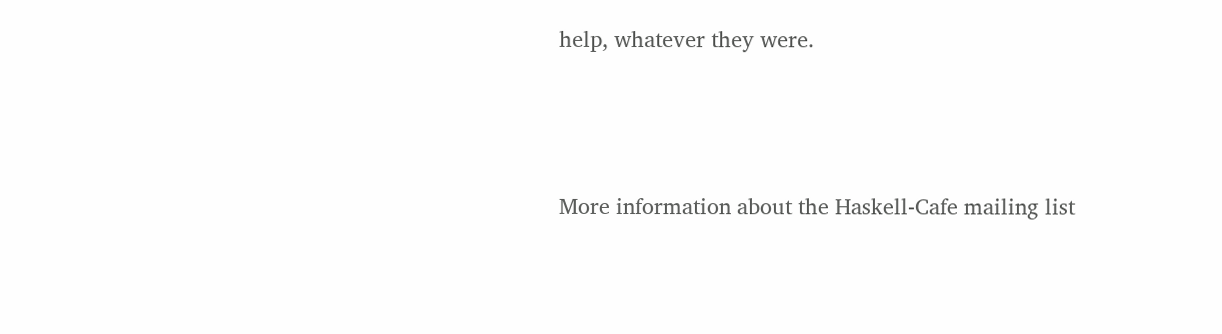help, whatever they were.



More information about the Haskell-Cafe mailing list